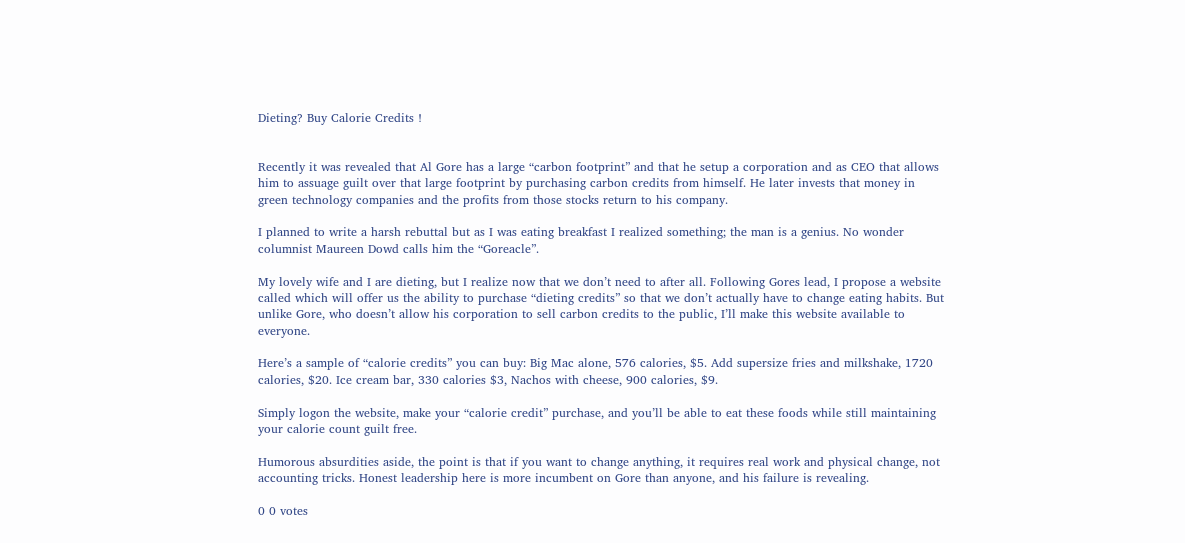Dieting? Buy Calorie Credits !


Recently it was revealed that Al Gore has a large “carbon footprint” and that he setup a corporation and as CEO that allows him to assuage guilt over that large footprint by purchasing carbon credits from himself. He later invests that money in green technology companies and the profits from those stocks return to his company.

I planned to write a harsh rebuttal but as I was eating breakfast I realized something; the man is a genius. No wonder columnist Maureen Dowd calls him the “Goreacle”.

My lovely wife and I are dieting, but I realize now that we don’t need to after all. Following Gores lead, I propose a website called which will offer us the ability to purchase “dieting credits” so that we don’t actually have to change eating habits. But unlike Gore, who doesn’t allow his corporation to sell carbon credits to the public, I’ll make this website available to everyone.

Here’s a sample of “calorie credits” you can buy: Big Mac alone, 576 calories, $5. Add supersize fries and milkshake, 1720 calories, $20. Ice cream bar, 330 calories $3, Nachos with cheese, 900 calories, $9.

Simply logon the website, make your “calorie credit” purchase, and you’ll be able to eat these foods while still maintaining your calorie count guilt free.

Humorous absurdities aside, the point is that if you want to change anything, it requires real work and physical change, not accounting tricks. Honest leadership here is more incumbent on Gore than anyone, and his failure is revealing.

0 0 votes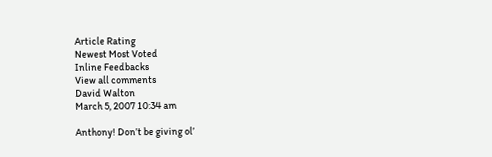Article Rating
Newest Most Voted
Inline Feedbacks
View all comments
David Walton
March 5, 2007 10:34 am

Anthony! Don’t be giving ol’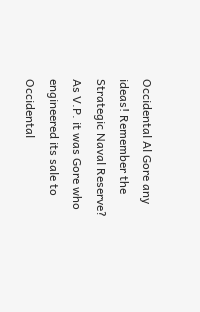Occidental Al Gore any ideas! Remember the Strategic Naval Reserve? As V.P. it was Gore who engineered its sale to Occidental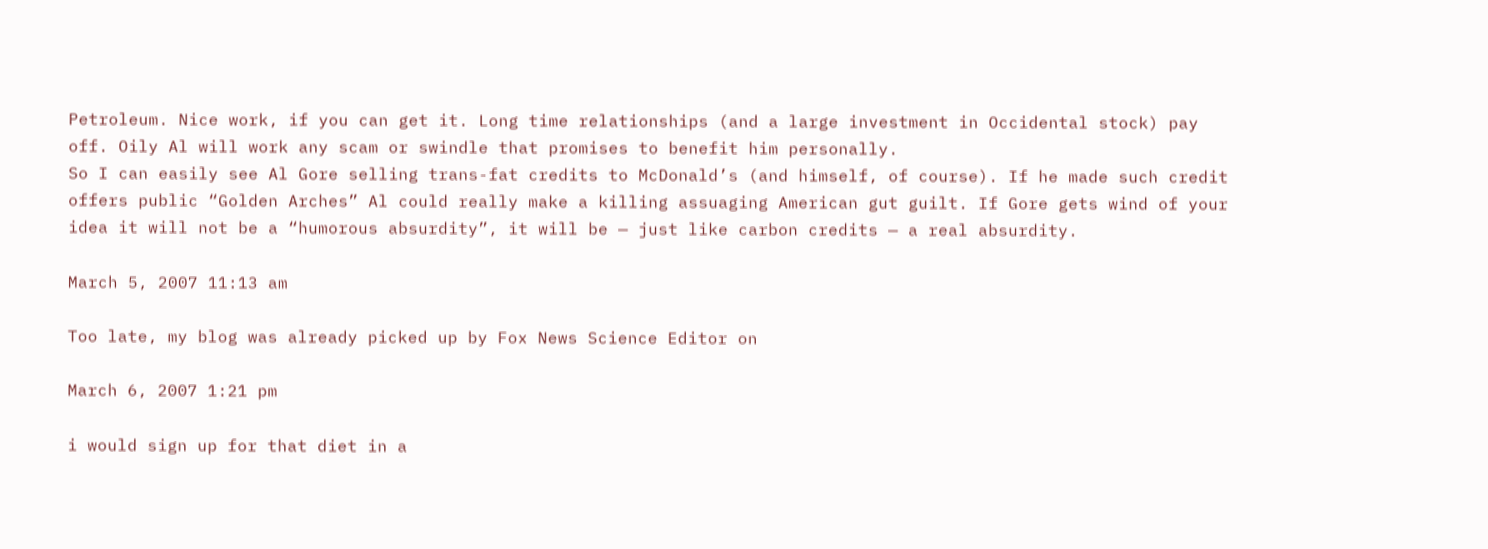Petroleum. Nice work, if you can get it. Long time relationships (and a large investment in Occidental stock) pay off. Oily Al will work any scam or swindle that promises to benefit him personally.
So I can easily see Al Gore selling trans-fat credits to McDonald’s (and himself, of course). If he made such credit offers public “Golden Arches” Al could really make a killing assuaging American gut guilt. If Gore gets wind of your idea it will not be a “humorous absurdity”, it will be — just like carbon credits — a real absurdity.

March 5, 2007 11:13 am

Too late, my blog was already picked up by Fox News Science Editor on

March 6, 2007 1:21 pm

i would sign up for that diet in a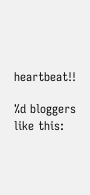heartbeat!!

%d bloggers like this: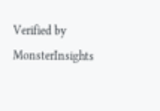Verified by MonsterInsights